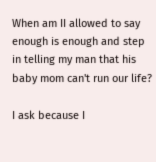When am II allowed to say enough is enough and step in telling my man that his baby mom can't run our life?

I ask because I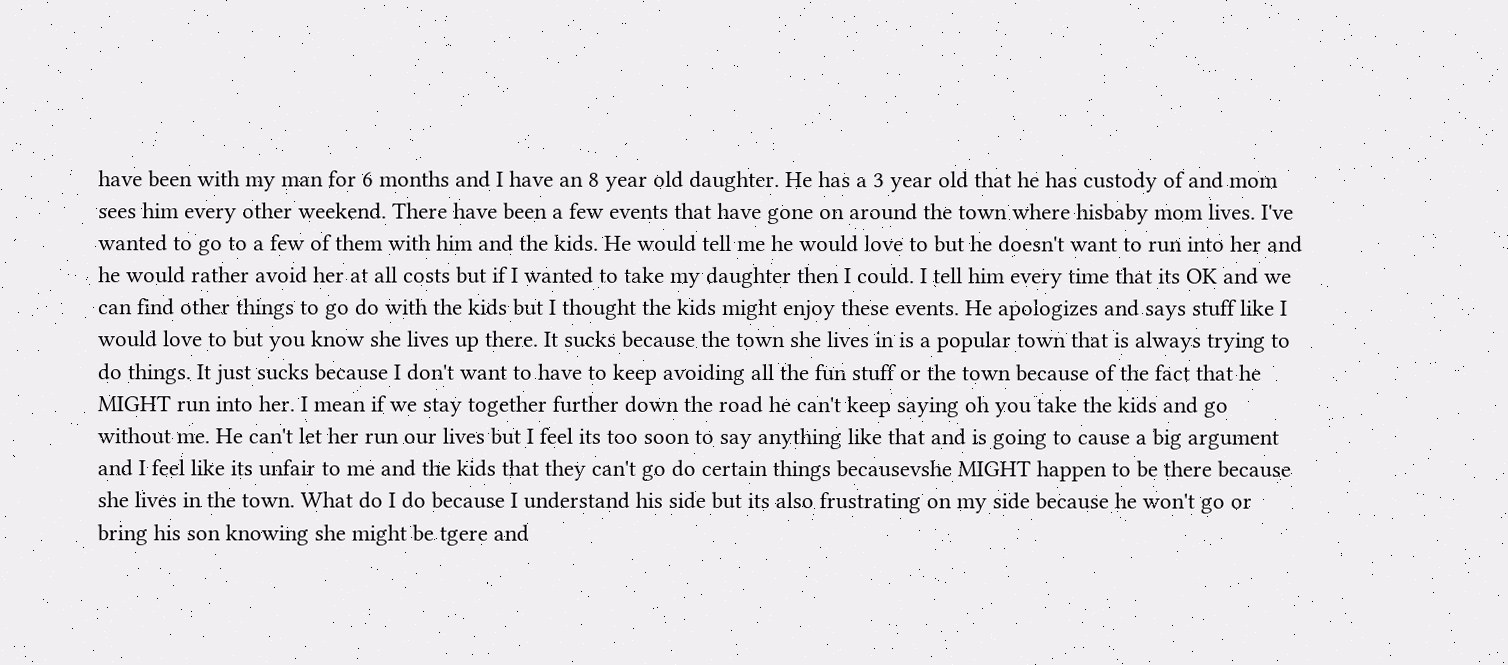have been with my man for 6 months and I have an 8 year old daughter. He has a 3 year old that he has custody of and mom sees him every other weekend. There have been a few events that have gone on around the town where hisbaby mom lives. I've wanted to go to a few of them with him and the kids. He would tell me he would love to but he doesn't want to run into her and he would rather avoid her at all costs but if I wanted to take my daughter then I could. I tell him every time that its OK and we can find other things to go do with the kids but I thought the kids might enjoy these events. He apologizes and says stuff like I would love to but you know she lives up there. It sucks because the town she lives in is a popular town that is always trying to do things. It just sucks because I don't want to have to keep avoiding all the fun stuff or the town because of the fact that he MIGHT run into her. I mean if we stay together further down the road he can't keep saying oh you take the kids and go without me. He can't let her run our lives but I feel its too soon to say anything like that and is going to cause a big argument and I feel like its unfair to me and the kids that they can't go do certain things becausevshe MIGHT happen to be there because she lives in the town. What do I do because I understand his side but its also frustrating on my side because he won't go or bring his son knowing she might be tgere and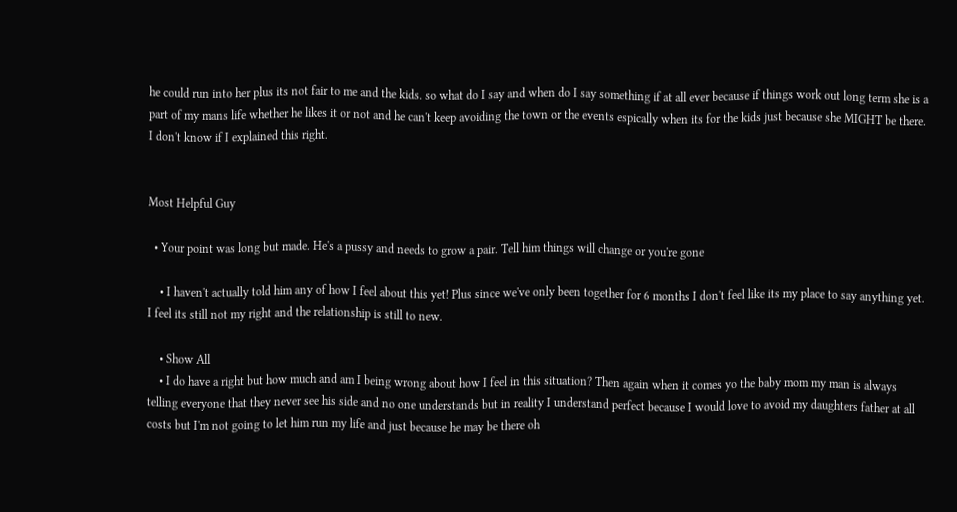he could run into her plus its not fair to me and the kids. so what do I say and when do I say something if at all ever because if things work out long term she is a part of my mans life whether he likes it or not and he can't keep avoiding the town or the events espically when its for the kids just because she MIGHT be there. I don't know if I explained this right.


Most Helpful Guy

  • Your point was long but made. He's a pussy and needs to grow a pair. Tell him things will change or you're gone

    • I haven't actually told him any of how I feel about this yet! Plus since we've only been together for 6 months I don't feel like its my place to say anything yet. I feel its still not my right and the relationship is still to new.

    • Show All
    • I do have a right but how much and am I being wrong about how I feel in this situation? Then again when it comes yo the baby mom my man is always telling everyone that they never see his side and no one understands but in reality I understand perfect because I would love to avoid my daughters father at all costs but I'm not going to let him run my life and just because he may be there oh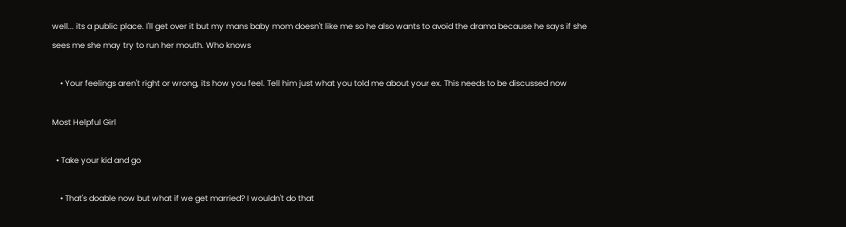well... its a public place. I'll get over it but my mans baby mom doesn't like me so he also wants to avoid the drama because he says if she sees me she may try to run her mouth. Who knows

    • Your feelings aren't right or wrong, its how you feel. Tell him just what you told me about your ex. This needs to be discussed now

Most Helpful Girl

  • Take your kid and go

    • That's doable now but what if we get married? I wouldn't do that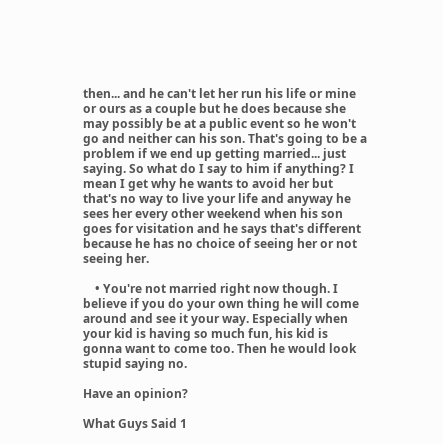then... and he can't let her run his life or mine or ours as a couple but he does because she may possibly be at a public event so he won't go and neither can his son. That's going to be a problem if we end up getting married... just saying. So what do I say to him if anything? I mean I get why he wants to avoid her but that's no way to live your life and anyway he sees her every other weekend when his son goes for visitation and he says that's different because he has no choice of seeing her or not seeing her.

    • You're not married right now though. I believe if you do your own thing he will come around and see it your way. Especially when your kid is having so much fun, his kid is gonna want to come too. Then he would look stupid saying no.

Have an opinion?

What Guys Said 1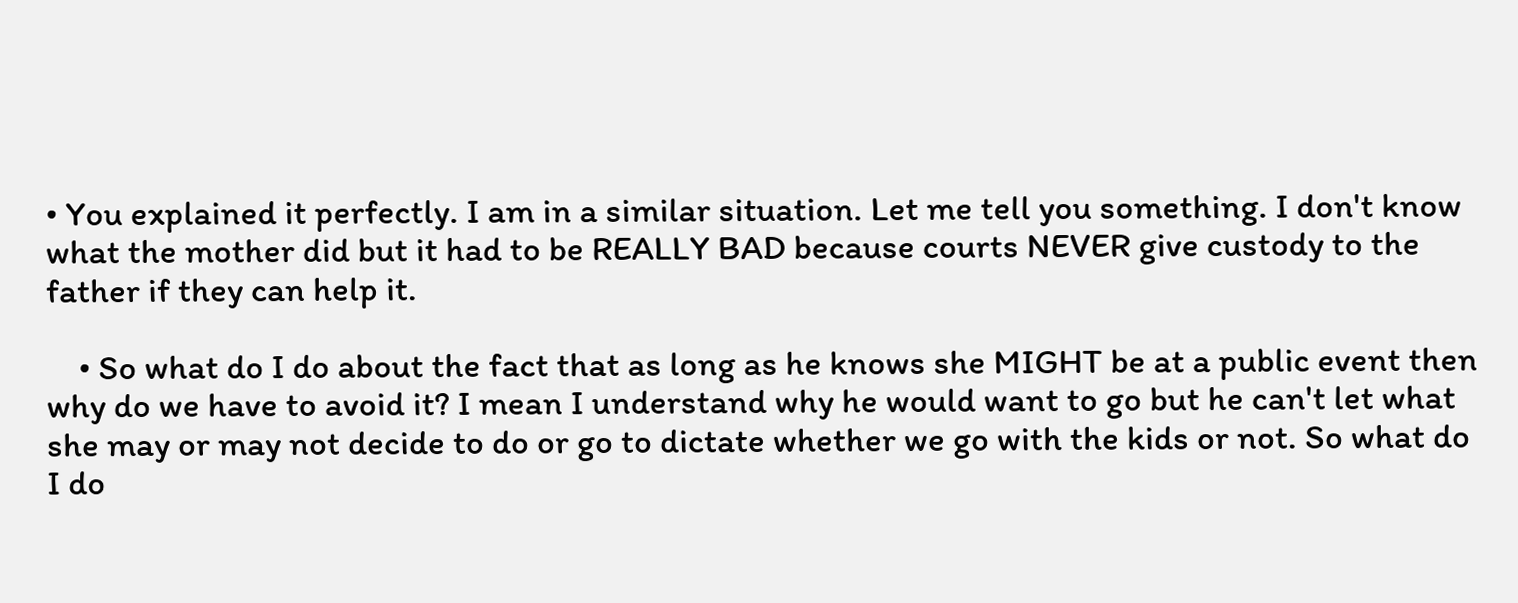• You explained it perfectly. I am in a similar situation. Let me tell you something. I don't know what the mother did but it had to be REALLY BAD because courts NEVER give custody to the father if they can help it.

    • So what do I do about the fact that as long as he knows she MIGHT be at a public event then why do we have to avoid it? I mean I understand why he would want to go but he can't let what she may or may not decide to do or go to dictate whether we go with the kids or not. So what do I do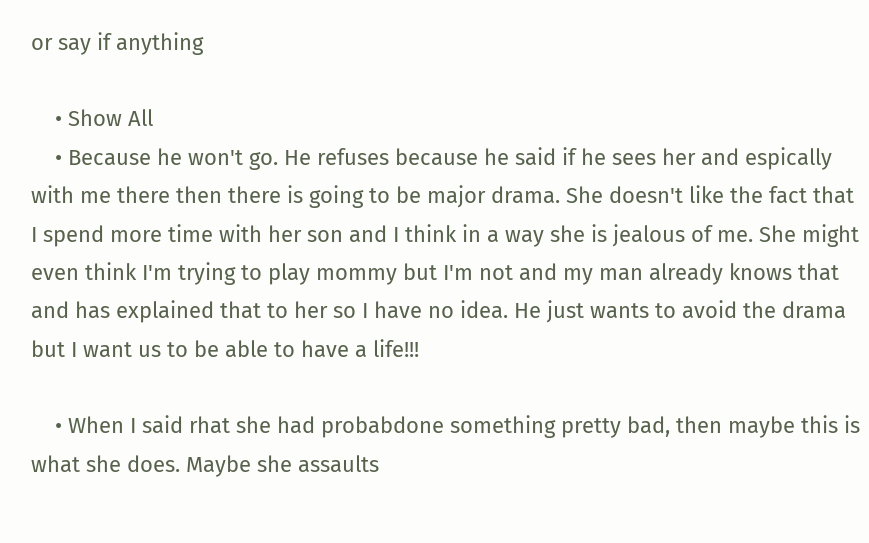or say if anything

    • Show All
    • Because he won't go. He refuses because he said if he sees her and espically with me there then there is going to be major drama. She doesn't like the fact that I spend more time with her son and I think in a way she is jealous of me. She might even think I'm trying to play mommy but I'm not and my man already knows that and has explained that to her so I have no idea. He just wants to avoid the drama but I want us to be able to have a life!!!

    • When I said rhat she had probabdone something pretty bad, then maybe this is what she does. Maybe she assaults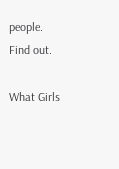people. Find out.

What Girls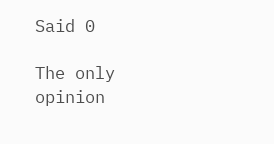Said 0

The only opinion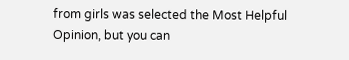from girls was selected the Most Helpful Opinion, but you can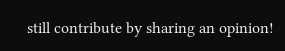still contribute by sharing an opinion!